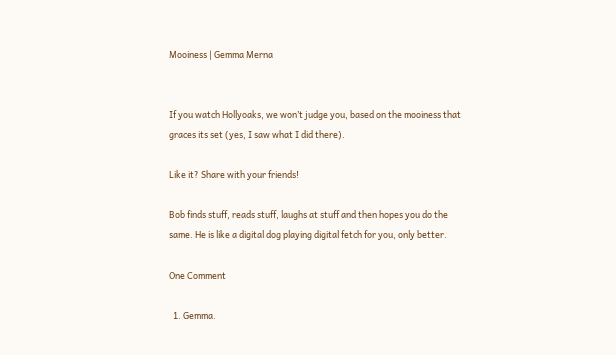Mooiness | Gemma Merna


If you watch Hollyoaks, we won’t judge you, based on the mooiness that graces its set (yes, I saw what I did there).

Like it? Share with your friends!

Bob finds stuff, reads stuff, laughs at stuff and then hopes you do the same. He is like a digital dog playing digital fetch for you, only better.

One Comment

  1. Gemma.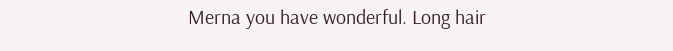Merna you have wonderful. Long hair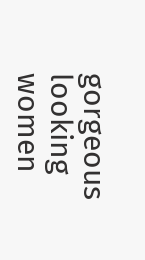gorgeous looking women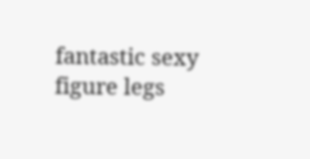fantastic sexy figure legs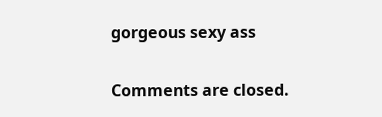gorgeous sexy ass

Comments are closed.